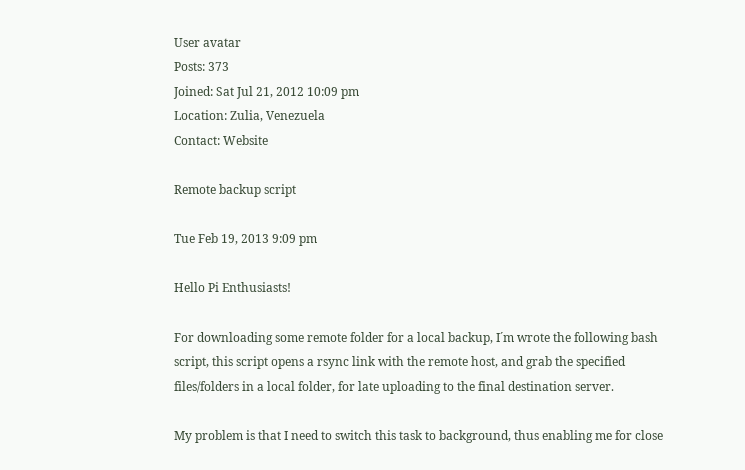User avatar
Posts: 373
Joined: Sat Jul 21, 2012 10:09 pm
Location: Zulia, Venezuela
Contact: Website

Remote backup script

Tue Feb 19, 2013 9:09 pm

Hello Pi Enthusiasts!

For downloading some remote folder for a local backup, I´m wrote the following bash script, this script opens a rsync link with the remote host, and grab the specified files/folders in a local folder, for late uploading to the final destination server.

My problem is that I need to switch this task to background, thus enabling me for close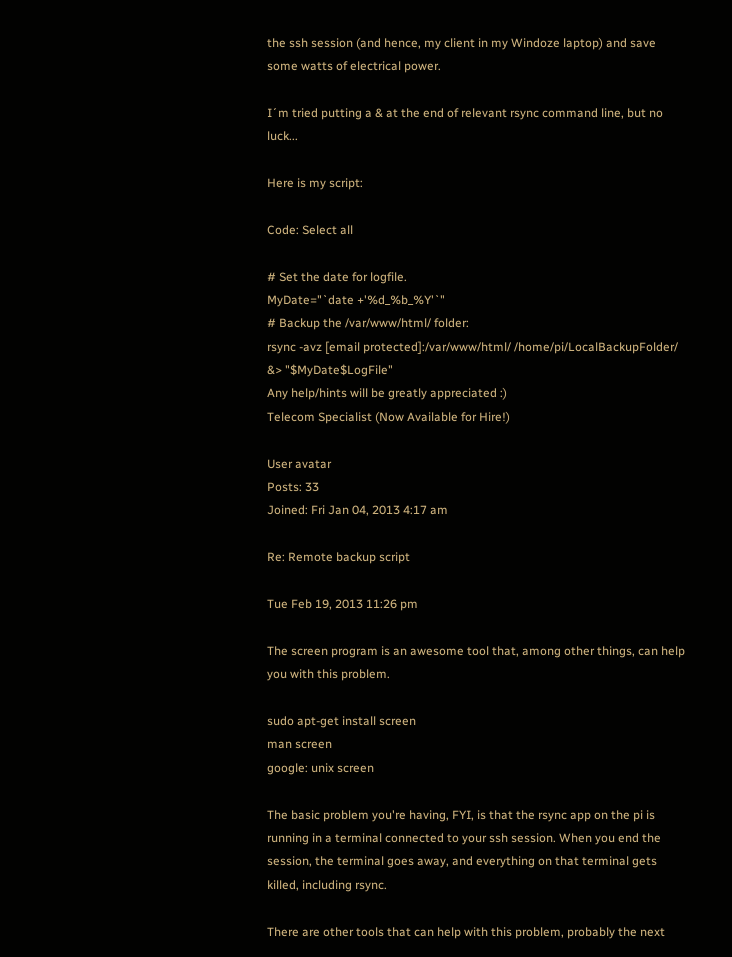the ssh session (and hence, my client in my Windoze laptop) and save some watts of electrical power.

I´m tried putting a & at the end of relevant rsync command line, but no luck...

Here is my script:

Code: Select all

# Set the date for logfile.
MyDate="`date +'%d_%b_%Y'`"
# Backup the /var/www/html/ folder:
rsync -avz [email protected]:/var/www/html/ /home/pi/LocalBackupFolder/ &> "$MyDate$LogFile"
Any help/hints will be greatly appreciated :)
Telecom Specialist (Now Available for Hire!)

User avatar
Posts: 33
Joined: Fri Jan 04, 2013 4:17 am

Re: Remote backup script

Tue Feb 19, 2013 11:26 pm

The screen program is an awesome tool that, among other things, can help you with this problem.

sudo apt-get install screen
man screen
google: unix screen

The basic problem you're having, FYI, is that the rsync app on the pi is running in a terminal connected to your ssh session. When you end the session, the terminal goes away, and everything on that terminal gets killed, including rsync.

There are other tools that can help with this problem, probably the next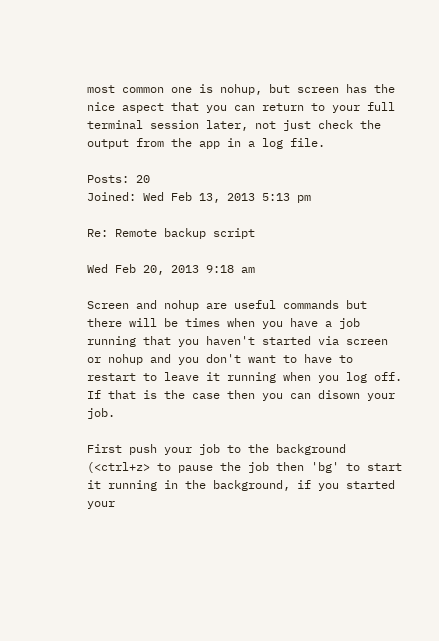most common one is nohup, but screen has the nice aspect that you can return to your full terminal session later, not just check the output from the app in a log file.

Posts: 20
Joined: Wed Feb 13, 2013 5:13 pm

Re: Remote backup script

Wed Feb 20, 2013 9:18 am

Screen and nohup are useful commands but there will be times when you have a job running that you haven't started via screen or nohup and you don't want to have to restart to leave it running when you log off. If that is the case then you can disown your job.

First push your job to the background (<ctrl+z> to pause the job then 'bg' to start it running in the background, if you started your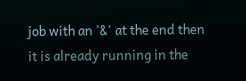job with an '&' at the end then it is already running in the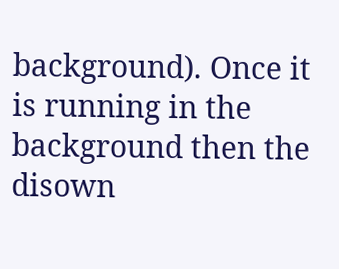background). Once it is running in the background then the disown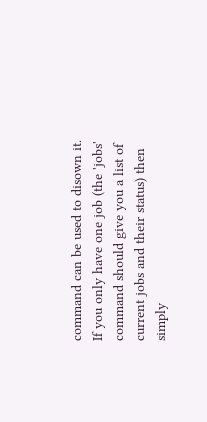command can be used to disown it. If you only have one job (the 'jobs' command should give you a list of current jobs and their status) then simply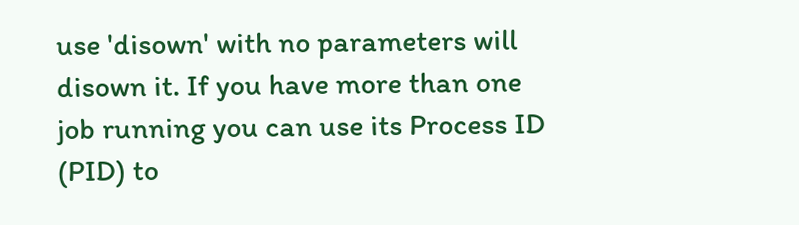use 'disown' with no parameters will disown it. If you have more than one job running you can use its Process ID (PID) to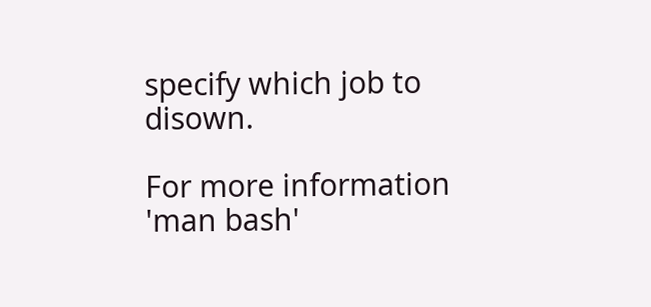specify which job to disown.

For more information 'man bash'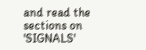and read the sections on 'SIGNALS'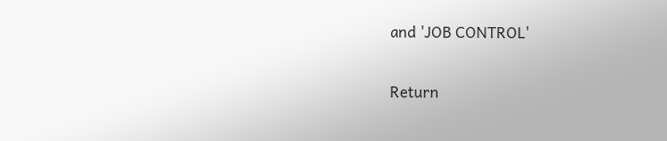and 'JOB CONTROL'

Return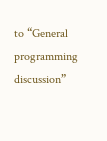to “General programming discussion”